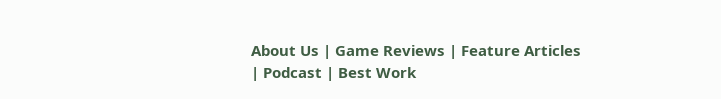About Us | Game Reviews | Feature Articles | Podcast | Best Work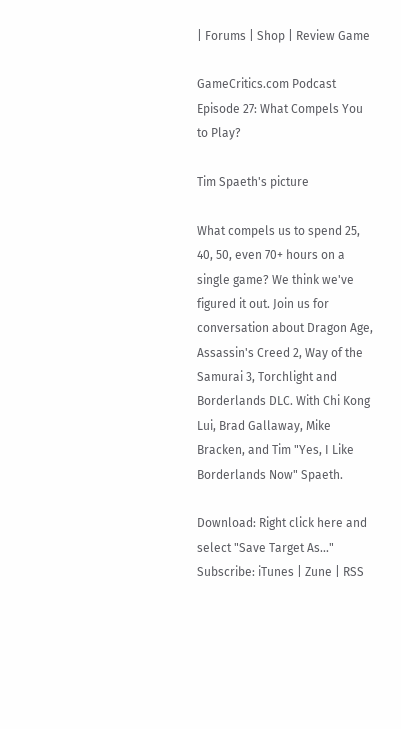| Forums | Shop | Review Game

GameCritics.com Podcast Episode 27: What Compels You to Play?

Tim Spaeth's picture

What compels us to spend 25, 40, 50, even 70+ hours on a single game? We think we've figured it out. Join us for conversation about Dragon Age, Assassin's Creed 2, Way of the Samurai 3, Torchlight and Borderlands DLC. With Chi Kong Lui, Brad Gallaway, Mike Bracken, and Tim "Yes, I Like Borderlands Now" Spaeth.

Download: Right click here and select "Save Target As..."
Subscribe: iTunes | Zune | RSS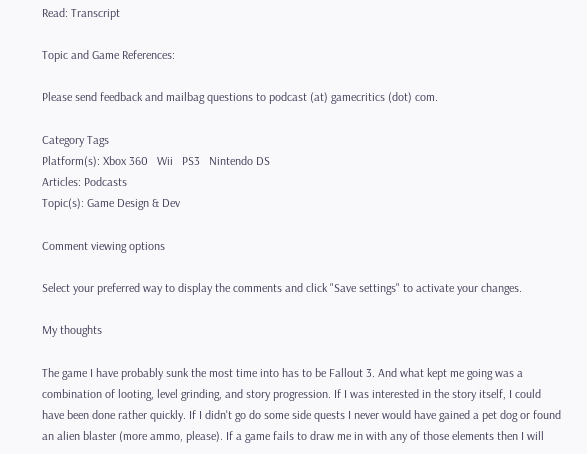Read: Transcript

Topic and Game References:

Please send feedback and mailbag questions to podcast (at) gamecritics (dot) com.

Category Tags
Platform(s): Xbox 360   Wii   PS3   Nintendo DS
Articles: Podcasts
Topic(s): Game Design & Dev

Comment viewing options

Select your preferred way to display the comments and click "Save settings" to activate your changes.

My thoughts

The game I have probably sunk the most time into has to be Fallout 3. And what kept me going was a combination of looting, level grinding, and story progression. If I was interested in the story itself, I could have been done rather quickly. If I didn't go do some side quests I never would have gained a pet dog or found an alien blaster (more ammo, please). If a game fails to draw me in with any of those elements then I will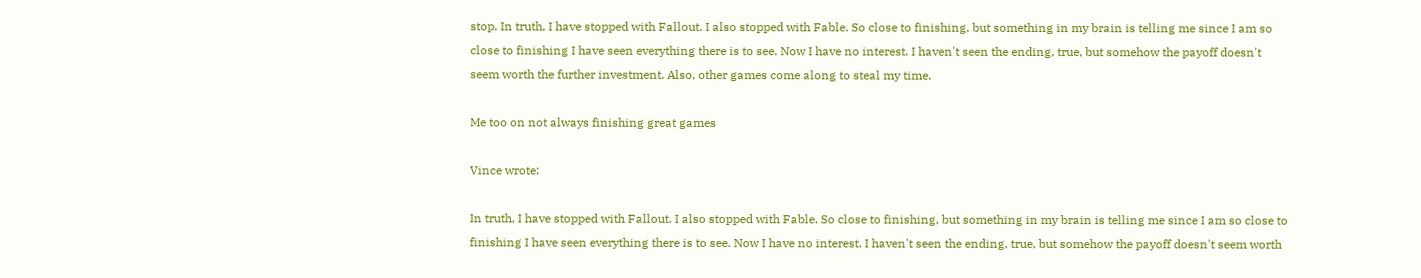stop. In truth, I have stopped with Fallout. I also stopped with Fable. So close to finishing, but something in my brain is telling me since I am so close to finishing I have seen everything there is to see. Now I have no interest. I haven't seen the ending, true, but somehow the payoff doesn't seem worth the further investment. Also, other games come along to steal my time.

Me too on not always finishing great games

Vince wrote:

In truth, I have stopped with Fallout. I also stopped with Fable. So close to finishing, but something in my brain is telling me since I am so close to finishing I have seen everything there is to see. Now I have no interest. I haven't seen the ending, true, but somehow the payoff doesn't seem worth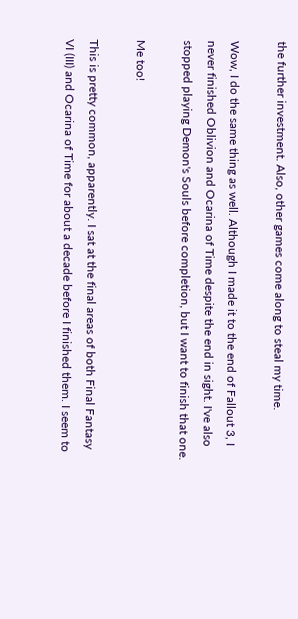the further investment. Also, other games come along to steal my time.

Wow, I do the same thing as well. Although I made it to the end of Fallout 3, I never finished Oblivion and Ocarina of Time despite the end in sight. I've also stopped playing Demon's Souls before completion, but I want to finish that one.

Me too!

This is pretty common, apparently. I sat at the final areas of both Final Fantasy VI (III) and Ocarina of Time for about a decade before I finished them. I seem to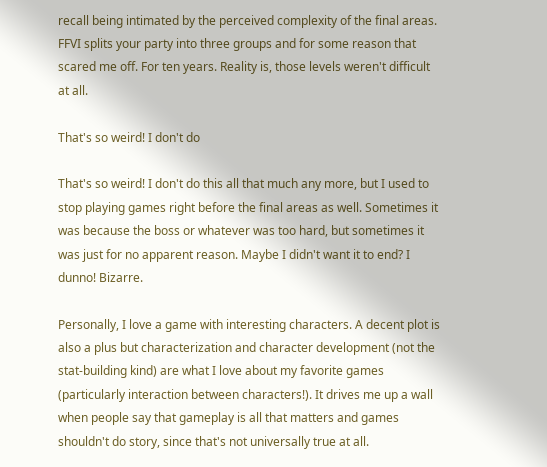recall being intimated by the perceived complexity of the final areas. FFVI splits your party into three groups and for some reason that scared me off. For ten years. Reality is, those levels weren't difficult at all.

That's so weird! I don't do

That's so weird! I don't do this all that much any more, but I used to stop playing games right before the final areas as well. Sometimes it was because the boss or whatever was too hard, but sometimes it was just for no apparent reason. Maybe I didn't want it to end? I dunno! Bizarre.

Personally, I love a game with interesting characters. A decent plot is also a plus but characterization and character development (not the stat-building kind) are what I love about my favorite games (particularly interaction between characters!). It drives me up a wall when people say that gameplay is all that matters and games shouldn't do story, since that's not universally true at all.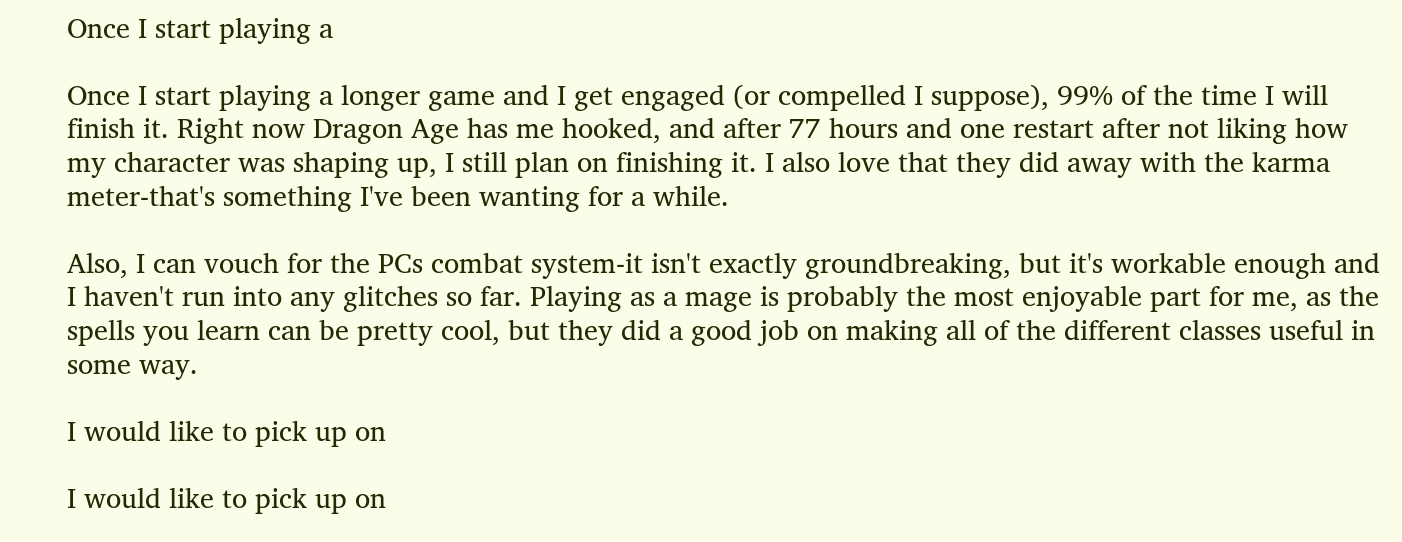Once I start playing a

Once I start playing a longer game and I get engaged (or compelled I suppose), 99% of the time I will finish it. Right now Dragon Age has me hooked, and after 77 hours and one restart after not liking how my character was shaping up, I still plan on finishing it. I also love that they did away with the karma meter-that's something I've been wanting for a while.

Also, I can vouch for the PCs combat system-it isn't exactly groundbreaking, but it's workable enough and I haven't run into any glitches so far. Playing as a mage is probably the most enjoyable part for me, as the spells you learn can be pretty cool, but they did a good job on making all of the different classes useful in some way.

I would like to pick up on

I would like to pick up on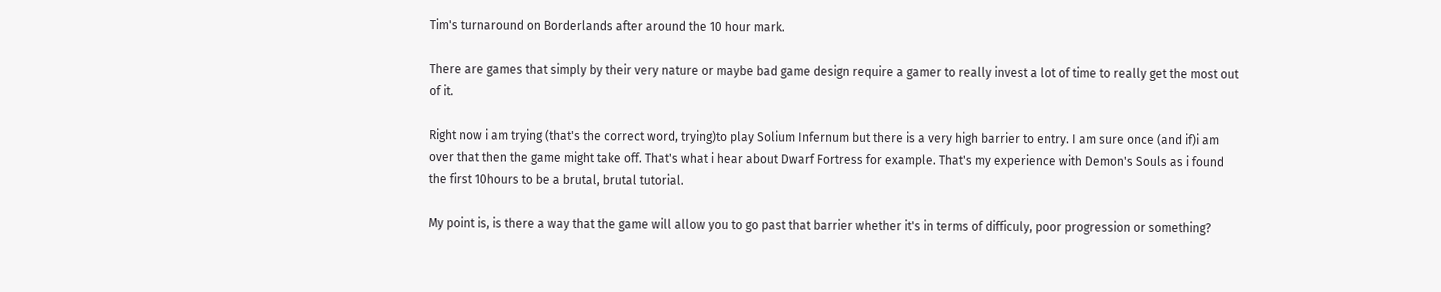Tim's turnaround on Borderlands after around the 10 hour mark.

There are games that simply by their very nature or maybe bad game design require a gamer to really invest a lot of time to really get the most out of it.

Right now i am trying (that's the correct word, trying)to play Solium Infernum but there is a very high barrier to entry. I am sure once (and if)i am over that then the game might take off. That's what i hear about Dwarf Fortress for example. That's my experience with Demon's Souls as i found the first 10hours to be a brutal, brutal tutorial.

My point is, is there a way that the game will allow you to go past that barrier whether it's in terms of difficuly, poor progression or something?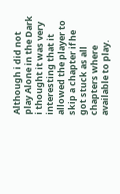Although i did not play Alone in the Dark i thought it was very interesting that it allowed the player to skip a chapter if he got stuck as all chapters where available to play.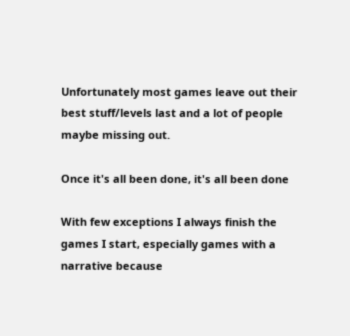Unfortunately most games leave out their best stuff/levels last and a lot of people maybe missing out.

Once it's all been done, it's all been done

With few exceptions I always finish the games I start, especially games with a narrative because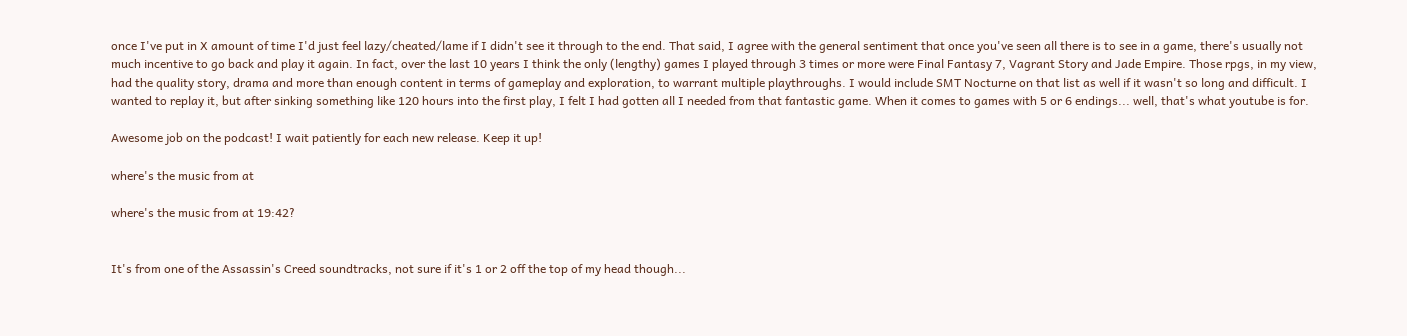once I've put in X amount of time I'd just feel lazy/cheated/lame if I didn't see it through to the end. That said, I agree with the general sentiment that once you've seen all there is to see in a game, there's usually not much incentive to go back and play it again. In fact, over the last 10 years I think the only (lengthy) games I played through 3 times or more were Final Fantasy 7, Vagrant Story and Jade Empire. Those rpgs, in my view, had the quality story, drama and more than enough content in terms of gameplay and exploration, to warrant multiple playthroughs. I would include SMT Nocturne on that list as well if it wasn't so long and difficult. I wanted to replay it, but after sinking something like 120 hours into the first play, I felt I had gotten all I needed from that fantastic game. When it comes to games with 5 or 6 endings... well, that's what youtube is for.

Awesome job on the podcast! I wait patiently for each new release. Keep it up!

where's the music from at

where's the music from at 19:42?


It's from one of the Assassin's Creed soundtracks, not sure if it's 1 or 2 off the top of my head though...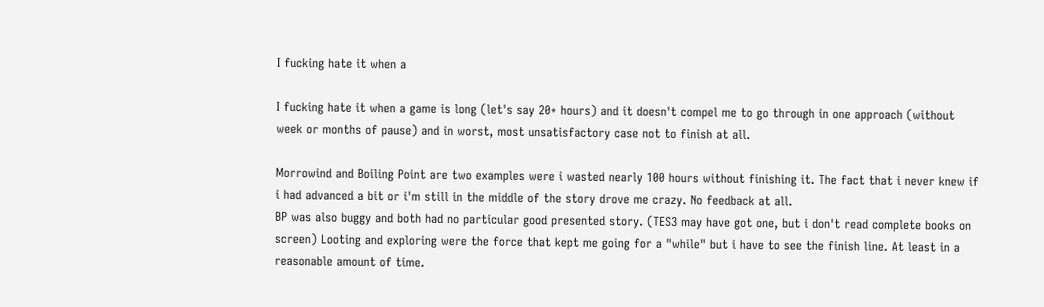I fucking hate it when a

I fucking hate it when a game is long (let's say 20+ hours) and it doesn't compel me to go through in one approach (without week or months of pause) and in worst, most unsatisfactory case not to finish at all.

Morrowind and Boiling Point are two examples were i wasted nearly 100 hours without finishing it. The fact that i never knew if i had advanced a bit or i'm still in the middle of the story drove me crazy. No feedback at all.
BP was also buggy and both had no particular good presented story. (TES3 may have got one, but i don't read complete books on screen) Looting and exploring were the force that kept me going for a "while" but i have to see the finish line. At least in a reasonable amount of time.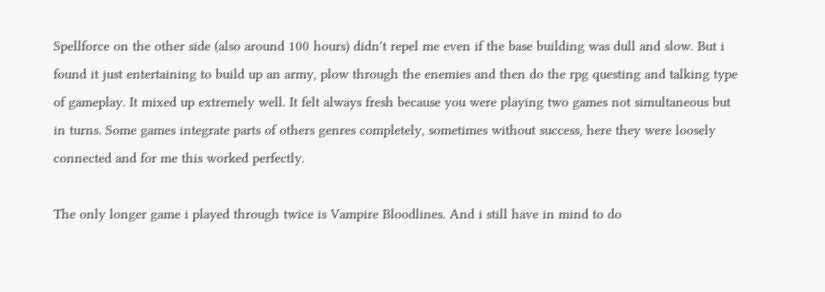Spellforce on the other side (also around 100 hours) didn't repel me even if the base building was dull and slow. But i found it just entertaining to build up an army, plow through the enemies and then do the rpg questing and talking type of gameplay. It mixed up extremely well. It felt always fresh because you were playing two games not simultaneous but in turns. Some games integrate parts of others genres completely, sometimes without success, here they were loosely connected and for me this worked perfectly.

The only longer game i played through twice is Vampire Bloodlines. And i still have in mind to do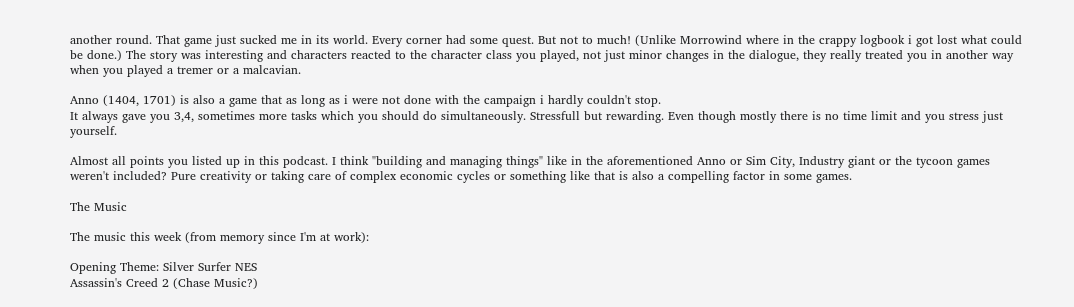another round. That game just sucked me in its world. Every corner had some quest. But not to much! (Unlike Morrowind where in the crappy logbook i got lost what could be done.) The story was interesting and characters reacted to the character class you played, not just minor changes in the dialogue, they really treated you in another way when you played a tremer or a malcavian.

Anno (1404, 1701) is also a game that as long as i were not done with the campaign i hardly couldn't stop.
It always gave you 3,4, sometimes more tasks which you should do simultaneously. Stressfull but rewarding. Even though mostly there is no time limit and you stress just yourself.

Almost all points you listed up in this podcast. I think "building and managing things" like in the aforementioned Anno or Sim City, Industry giant or the tycoon games weren't included? Pure creativity or taking care of complex economic cycles or something like that is also a compelling factor in some games.

The Music

The music this week (from memory since I'm at work):

Opening Theme: Silver Surfer NES
Assassin's Creed 2 (Chase Music?)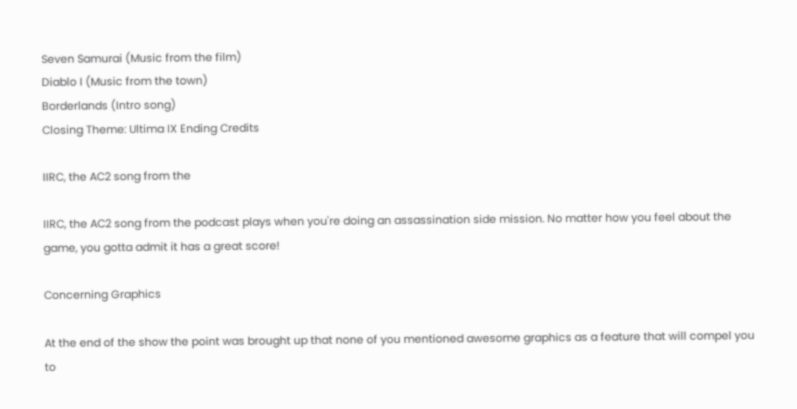Seven Samurai (Music from the film)
Diablo I (Music from the town)
Borderlands (Intro song)
Closing Theme: Ultima IX Ending Credits

IIRC, the AC2 song from the

IIRC, the AC2 song from the podcast plays when you're doing an assassination side mission. No matter how you feel about the game, you gotta admit it has a great score!

Concerning Graphics

At the end of the show the point was brought up that none of you mentioned awesome graphics as a feature that will compel you to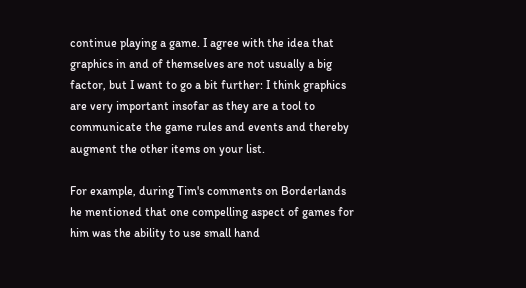continue playing a game. I agree with the idea that graphics in and of themselves are not usually a big factor, but I want to go a bit further: I think graphics are very important insofar as they are a tool to communicate the game rules and events and thereby augment the other items on your list.

For example, during Tim's comments on Borderlands he mentioned that one compelling aspect of games for him was the ability to use small hand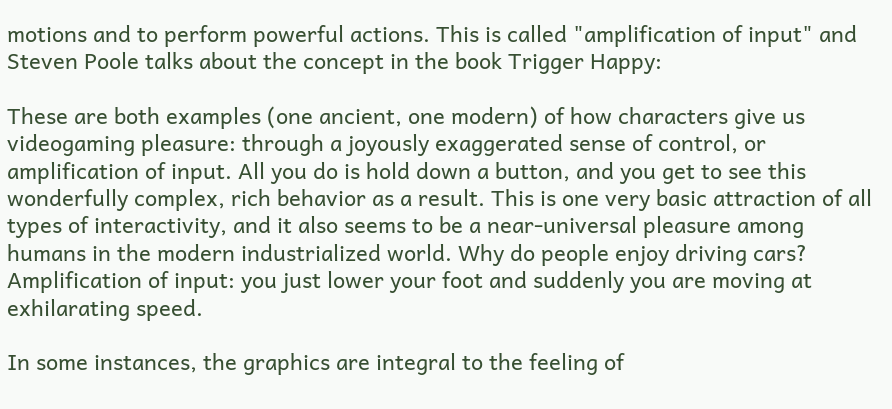motions and to perform powerful actions. This is called "amplification of input" and Steven Poole talks about the concept in the book Trigger Happy:

These are both examples (one ancient, one modern) of how characters give us videogaming pleasure: through a joyously exaggerated sense of control, or amplification of input. All you do is hold down a button, and you get to see this wonderfully complex, rich behavior as a result. This is one very basic attraction of all types of interactivity, and it also seems to be a near-universal pleasure among humans in the modern industrialized world. Why do people enjoy driving cars? Amplification of input: you just lower your foot and suddenly you are moving at exhilarating speed.

In some instances, the graphics are integral to the feeling of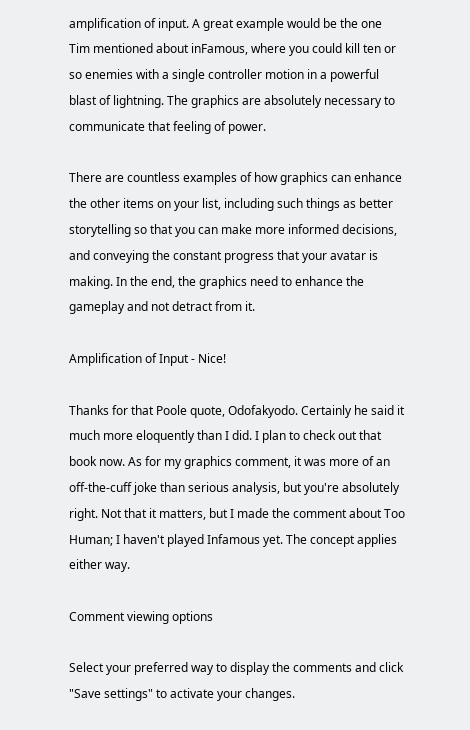amplification of input. A great example would be the one Tim mentioned about inFamous, where you could kill ten or so enemies with a single controller motion in a powerful blast of lightning. The graphics are absolutely necessary to communicate that feeling of power.

There are countless examples of how graphics can enhance the other items on your list, including such things as better storytelling so that you can make more informed decisions, and conveying the constant progress that your avatar is making. In the end, the graphics need to enhance the gameplay and not detract from it.

Amplification of Input - Nice!

Thanks for that Poole quote, Odofakyodo. Certainly he said it much more eloquently than I did. I plan to check out that book now. As for my graphics comment, it was more of an off-the-cuff joke than serious analysis, but you're absolutely right. Not that it matters, but I made the comment about Too Human; I haven't played Infamous yet. The concept applies either way.

Comment viewing options

Select your preferred way to display the comments and click "Save settings" to activate your changes.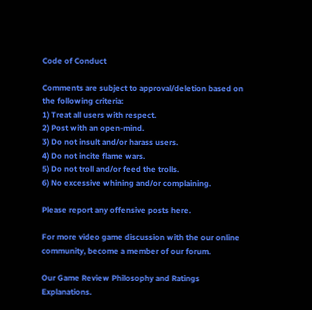Code of Conduct

Comments are subject to approval/deletion based on the following criteria:
1) Treat all users with respect.
2) Post with an open-mind.
3) Do not insult and/or harass users.
4) Do not incite flame wars.
5) Do not troll and/or feed the trolls.
6) No excessive whining and/or complaining.

Please report any offensive posts here.

For more video game discussion with the our online community, become a member of our forum.

Our Game Review Philosophy and Ratings Explanations.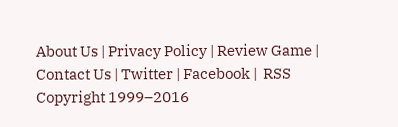About Us | Privacy Policy | Review Game | Contact Us | Twitter | Facebook |  RSS
Copyright 1999–2016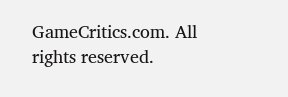GameCritics.com. All rights reserved.